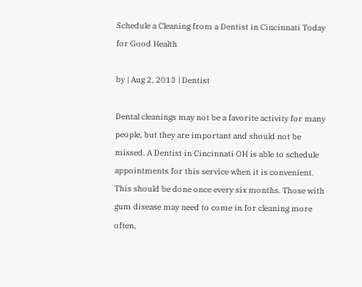Schedule a Cleaning from a Dentist in Cincinnati Today for Good Health

by | Aug 2, 2013 | Dentist

Dental cleanings may not be a favorite activity for many people, but they are important and should not be missed. A Dentist in Cincinnati OH is able to schedule appointments for this service when it is convenient. This should be done once every six months. Those with gum disease may need to come in for cleaning more often,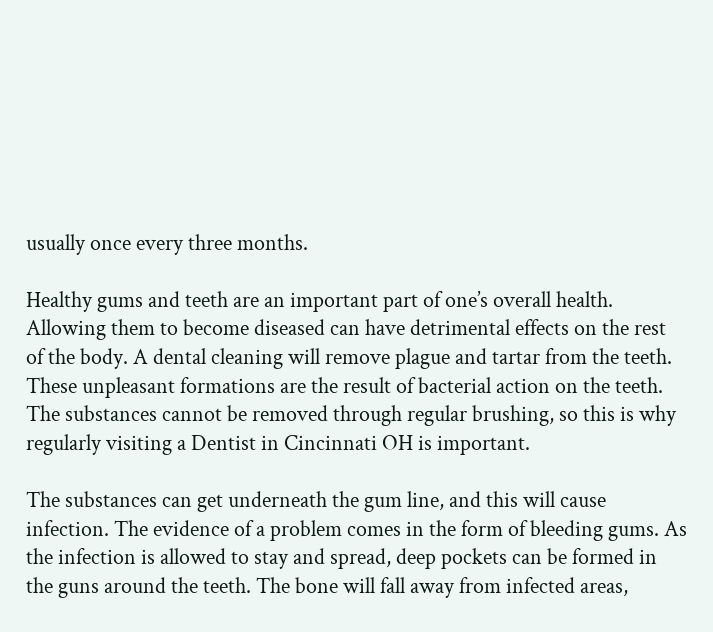usually once every three months.

Healthy gums and teeth are an important part of one’s overall health. Allowing them to become diseased can have detrimental effects on the rest of the body. A dental cleaning will remove plague and tartar from the teeth. These unpleasant formations are the result of bacterial action on the teeth. The substances cannot be removed through regular brushing, so this is why regularly visiting a Dentist in Cincinnati OH is important.

The substances can get underneath the gum line, and this will cause infection. The evidence of a problem comes in the form of bleeding gums. As the infection is allowed to stay and spread, deep pockets can be formed in the guns around the teeth. The bone will fall away from infected areas,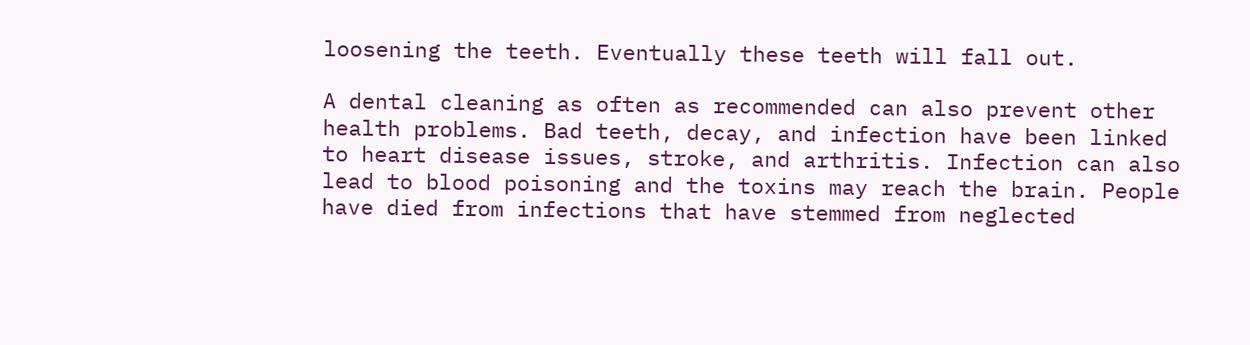loosening the teeth. Eventually these teeth will fall out.

A dental cleaning as often as recommended can also prevent other health problems. Bad teeth, decay, and infection have been linked to heart disease issues, stroke, and arthritis. Infection can also lead to blood poisoning and the toxins may reach the brain. People have died from infections that have stemmed from neglected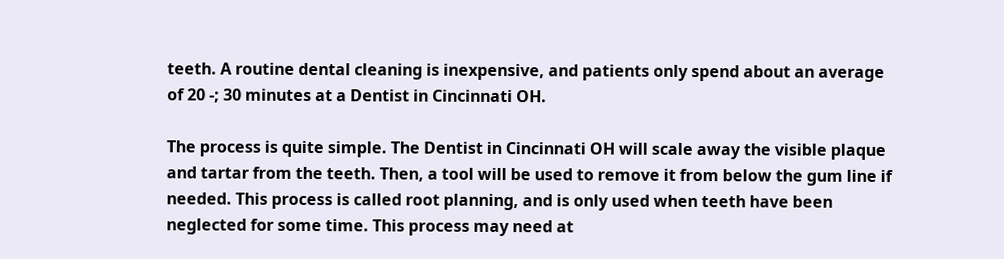teeth. A routine dental cleaning is inexpensive, and patients only spend about an average of 20 -; 30 minutes at a Dentist in Cincinnati OH.

The process is quite simple. The Dentist in Cincinnati OH will scale away the visible plaque and tartar from the teeth. Then, a tool will be used to remove it from below the gum line if needed. This process is called root planning, and is only used when teeth have been neglected for some time. This process may need at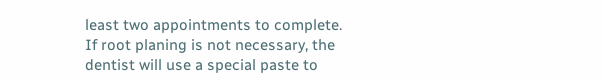least two appointments to complete. If root planing is not necessary, the dentist will use a special paste to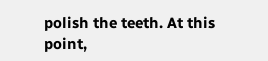polish the teeth. At this point,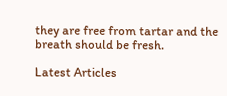they are free from tartar and the breath should be fresh.

Latest Articles